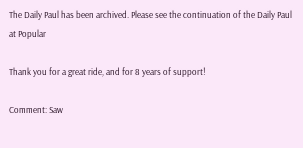The Daily Paul has been archived. Please see the continuation of the Daily Paul at Popular

Thank you for a great ride, and for 8 years of support!

Comment: Saw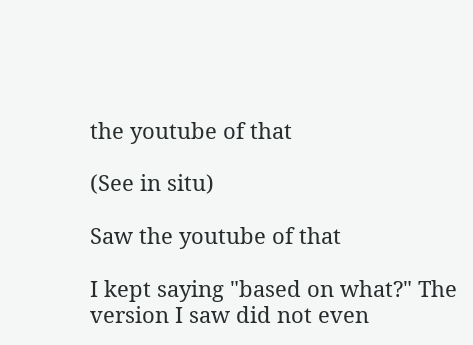the youtube of that

(See in situ)

Saw the youtube of that

I kept saying "based on what?" The version I saw did not even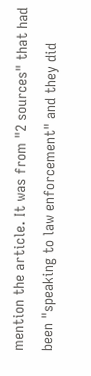mention the article. It was from "2 sources" that had been "speaking to law enforcement" and they did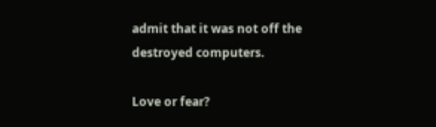admit that it was not off the destroyed computers.

Love or fear?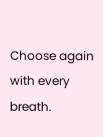Choose again with every breath.